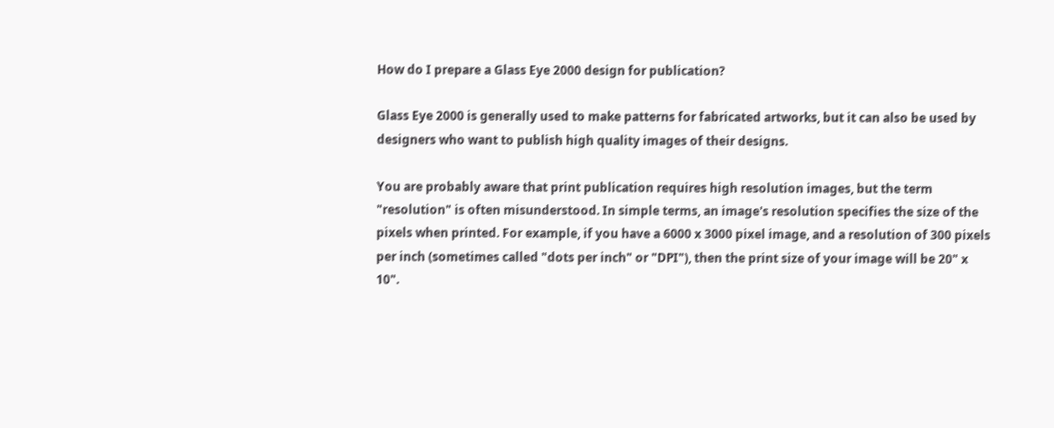How do I prepare a Glass Eye 2000 design for publication?

Glass Eye 2000 is generally used to make patterns for fabricated artworks, but it can also be used by designers who want to publish high quality images of their designs.

You are probably aware that print publication requires high resolution images, but the term "resolution" is often misunderstood. In simple terms, an image's resolution specifies the size of the pixels when printed. For example, if you have a 6000 x 3000 pixel image, and a resolution of 300 pixels per inch (sometimes called "dots per inch" or "DPI"), then the print size of your image will be 20" x 10".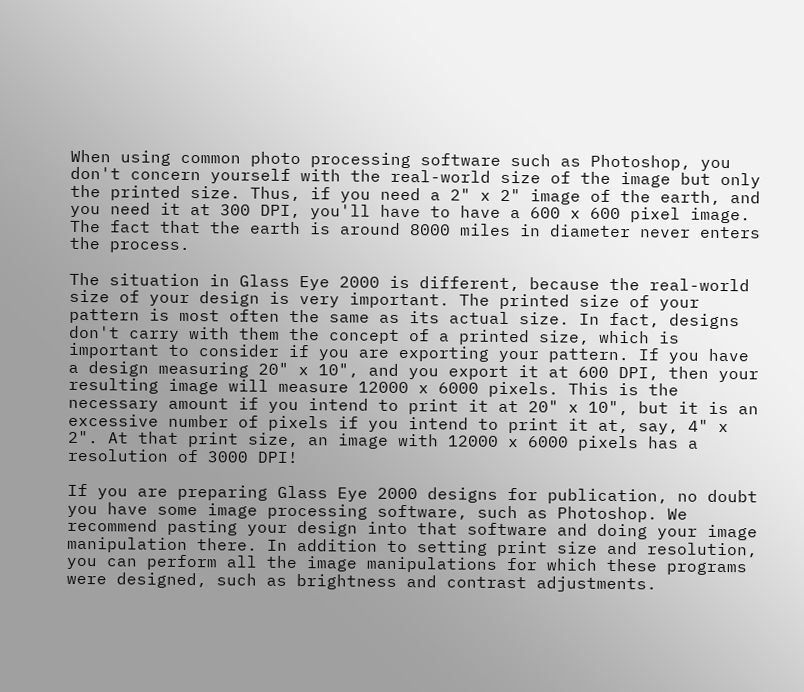When using common photo processing software such as Photoshop, you don't concern yourself with the real-world size of the image but only the printed size. Thus, if you need a 2" x 2" image of the earth, and you need it at 300 DPI, you'll have to have a 600 x 600 pixel image. The fact that the earth is around 8000 miles in diameter never enters the process.

The situation in Glass Eye 2000 is different, because the real-world size of your design is very important. The printed size of your pattern is most often the same as its actual size. In fact, designs don't carry with them the concept of a printed size, which is important to consider if you are exporting your pattern. If you have a design measuring 20" x 10", and you export it at 600 DPI, then your resulting image will measure 12000 x 6000 pixels. This is the necessary amount if you intend to print it at 20" x 10", but it is an excessive number of pixels if you intend to print it at, say, 4" x 2". At that print size, an image with 12000 x 6000 pixels has a resolution of 3000 DPI!

If you are preparing Glass Eye 2000 designs for publication, no doubt you have some image processing software, such as Photoshop. We recommend pasting your design into that software and doing your image manipulation there. In addition to setting print size and resolution, you can perform all the image manipulations for which these programs were designed, such as brightness and contrast adjustments.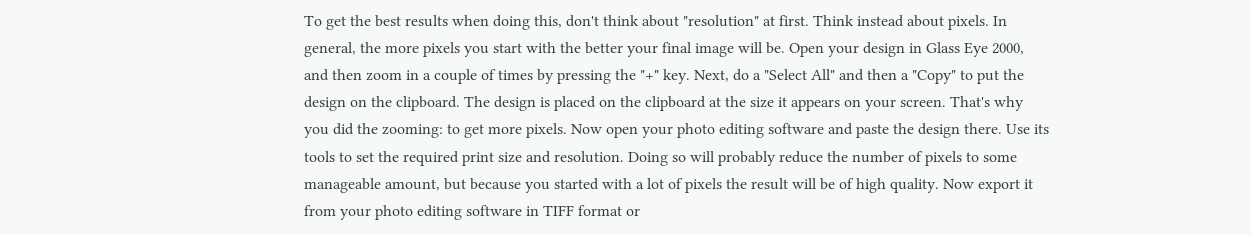To get the best results when doing this, don't think about "resolution" at first. Think instead about pixels. In general, the more pixels you start with the better your final image will be. Open your design in Glass Eye 2000, and then zoom in a couple of times by pressing the "+" key. Next, do a "Select All" and then a "Copy" to put the design on the clipboard. The design is placed on the clipboard at the size it appears on your screen. That's why you did the zooming: to get more pixels. Now open your photo editing software and paste the design there. Use its tools to set the required print size and resolution. Doing so will probably reduce the number of pixels to some manageable amount, but because you started with a lot of pixels the result will be of high quality. Now export it from your photo editing software in TIFF format or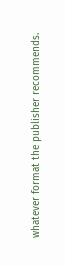whatever format the publisher recommends.